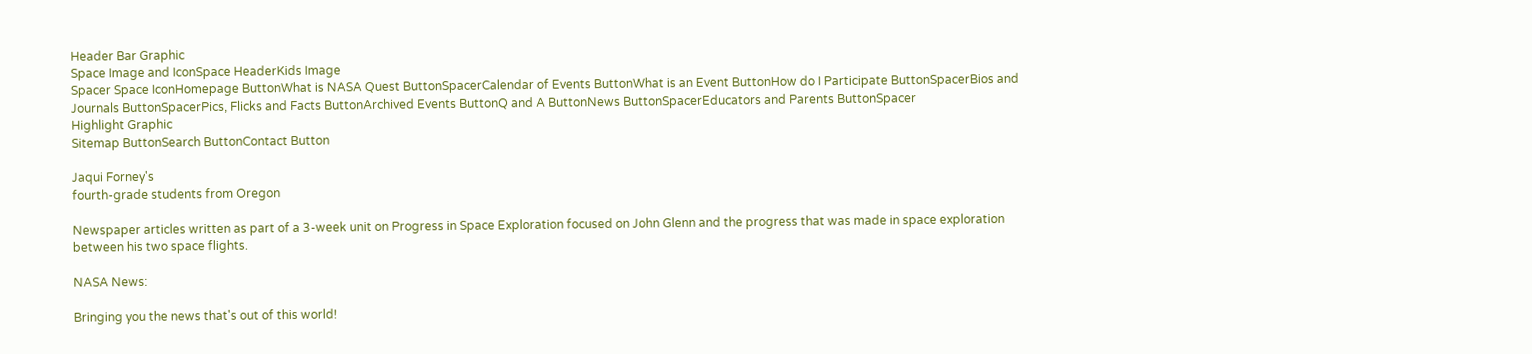Header Bar Graphic
Space Image and IconSpace HeaderKids Image
Spacer Space IconHomepage ButtonWhat is NASA Quest ButtonSpacerCalendar of Events ButtonWhat is an Event ButtonHow do I Participate ButtonSpacerBios and Journals ButtonSpacerPics, Flicks and Facts ButtonArchived Events ButtonQ and A ButtonNews ButtonSpacerEducators and Parents ButtonSpacer
Highlight Graphic
Sitemap ButtonSearch ButtonContact Button

Jaqui Forney's
fourth-grade students from Oregon

Newspaper articles written as part of a 3-week unit on Progress in Space Exploration focused on John Glenn and the progress that was made in space exploration between his two space flights.

NASA News:

Bringing you the news that's out of this world!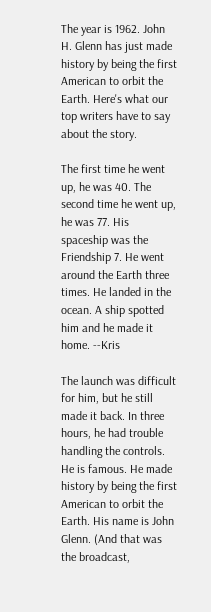The year is 1962. John H. Glenn has just made history by being the first American to orbit the Earth. Here's what our top writers have to say about the story.

The first time he went up, he was 40. The second time he went up, he was 77. His spaceship was the Friendship 7. He went around the Earth three times. He landed in the ocean. A ship spotted him and he made it home. --Kris

The launch was difficult for him, but he still made it back. In three hours, he had trouble handling the controls. He is famous. He made history by being the first American to orbit the Earth. His name is John Glenn. (And that was the broadcast,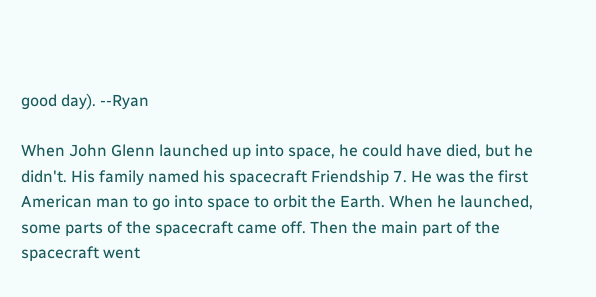good day). --Ryan

When John Glenn launched up into space, he could have died, but he didn't. His family named his spacecraft Friendship 7. He was the first American man to go into space to orbit the Earth. When he launched, some parts of the spacecraft came off. Then the main part of the spacecraft went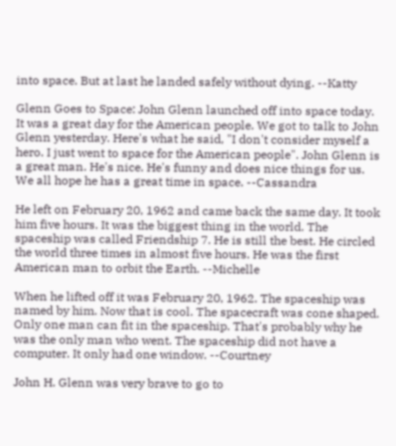into space. But at last he landed safely without dying. --Katty

Glenn Goes to Space: John Glenn launched off into space today. It was a great day for the American people. We got to talk to John Glenn yesterday. Here's what he said, "I don't consider myself a hero. I just went to space for the American people". John Glenn is a great man. He's nice. He's funny and does nice things for us. We all hope he has a great time in space. --Cassandra

He left on February 20, 1962 and came back the same day. It took him five hours. It was the biggest thing in the world. The spaceship was called Friendship 7. He is still the best. He circled the world three times in almost five hours. He was the first American man to orbit the Earth. --Michelle

When he lifted off it was February 20, 1962. The spaceship was named by him. Now that is cool. The spacecraft was cone shaped. Only one man can fit in the spaceship. That's probably why he was the only man who went. The spaceship did not have a computer. It only had one window. --Courtney

John H. Glenn was very brave to go to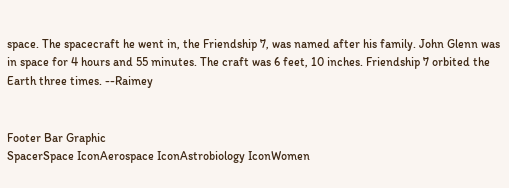space. The spacecraft he went in, the Friendship 7, was named after his family. John Glenn was in space for 4 hours and 55 minutes. The craft was 6 feet, 10 inches. Friendship 7 orbited the Earth three times. --Raimey


Footer Bar Graphic
SpacerSpace IconAerospace IconAstrobiology IconWomen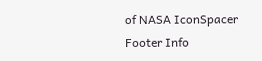of NASA IconSpacer
Footer Info